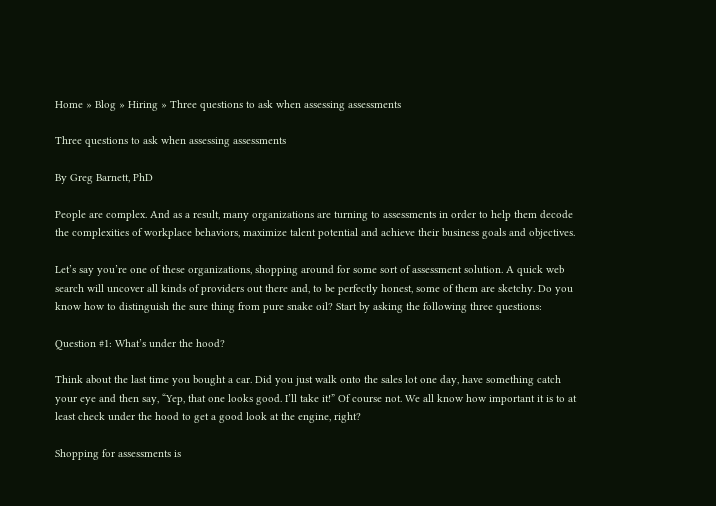Home » Blog » Hiring » Three questions to ask when assessing assessments

Three questions to ask when assessing assessments

By Greg Barnett, PhD

People are complex. And as a result, many organizations are turning to assessments in order to help them decode the complexities of workplace behaviors, maximize talent potential and achieve their business goals and objectives.

Let’s say you’re one of these organizations, shopping around for some sort of assessment solution. A quick web search will uncover all kinds of providers out there and, to be perfectly honest, some of them are sketchy. Do you know how to distinguish the sure thing from pure snake oil? Start by asking the following three questions:

Question #1: What’s under the hood?

Think about the last time you bought a car. Did you just walk onto the sales lot one day, have something catch your eye and then say, “Yep, that one looks good. I’ll take it!” Of course not. We all know how important it is to at least check under the hood to get a good look at the engine, right?

Shopping for assessments is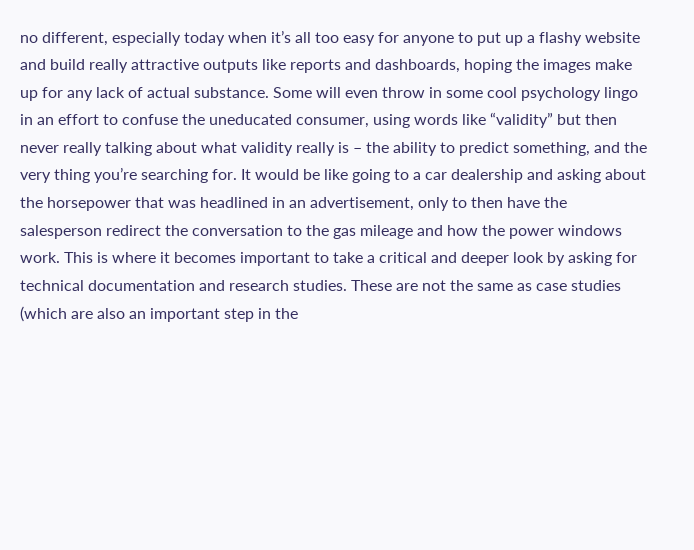no different, especially today when it’s all too easy for anyone to put up a flashy website and build really attractive outputs like reports and dashboards, hoping the images make up for any lack of actual substance. Some will even throw in some cool psychology lingo in an effort to confuse the uneducated consumer, using words like “validity” but then never really talking about what validity really is – the ability to predict something, and the very thing you’re searching for. It would be like going to a car dealership and asking about the horsepower that was headlined in an advertisement, only to then have the salesperson redirect the conversation to the gas mileage and how the power windows work. This is where it becomes important to take a critical and deeper look by asking for technical documentation and research studies. These are not the same as case studies (which are also an important step in the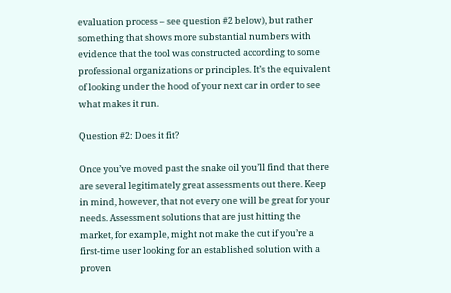evaluation process – see question #2 below), but rather something that shows more substantial numbers with evidence that the tool was constructed according to some professional organizations or principles. It’s the equivalent of looking under the hood of your next car in order to see what makes it run.

Question #2: Does it fit?

Once you’ve moved past the snake oil you’ll find that there are several legitimately great assessments out there. Keep in mind, however, that not every one will be great for your needs. Assessment solutions that are just hitting the market, for example, might not make the cut if you’re a first-time user looking for an established solution with a proven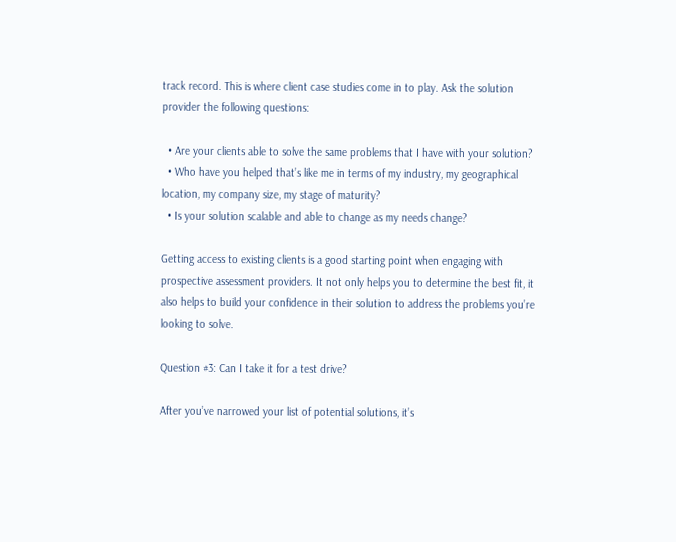track record. This is where client case studies come in to play. Ask the solution provider the following questions:

  • Are your clients able to solve the same problems that I have with your solution?
  • Who have you helped that’s like me in terms of my industry, my geographical location, my company size, my stage of maturity?
  • Is your solution scalable and able to change as my needs change?

Getting access to existing clients is a good starting point when engaging with prospective assessment providers. It not only helps you to determine the best fit, it also helps to build your confidence in their solution to address the problems you’re looking to solve.

Question #3: Can I take it for a test drive?

After you’ve narrowed your list of potential solutions, it’s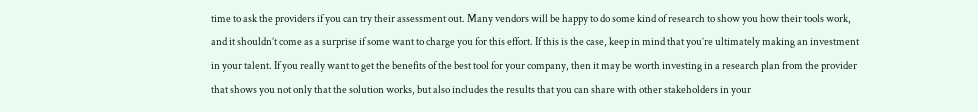time to ask the providers if you can try their assessment out. Many vendors will be happy to do some kind of research to show you how their tools work, and it shouldn’t come as a surprise if some want to charge you for this effort. If this is the case, keep in mind that you’re ultimately making an investment in your talent. If you really want to get the benefits of the best tool for your company, then it may be worth investing in a research plan from the provider that shows you not only that the solution works, but also includes the results that you can share with other stakeholders in your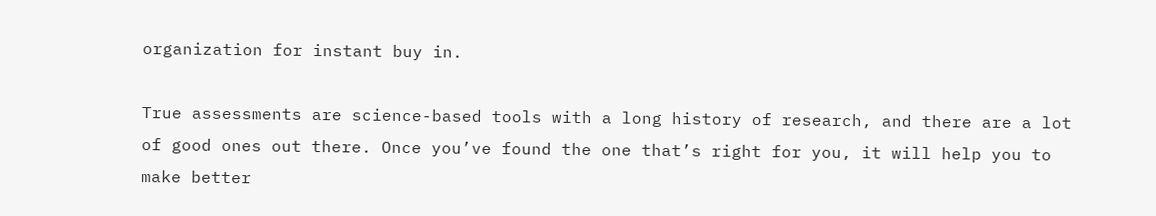organization for instant buy in.

True assessments are science-based tools with a long history of research, and there are a lot of good ones out there. Once you’ve found the one that’s right for you, it will help you to make better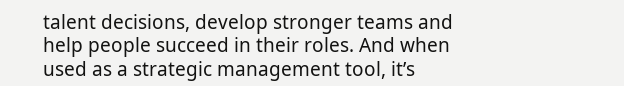talent decisions, develop stronger teams and help people succeed in their roles. And when used as a strategic management tool, it’s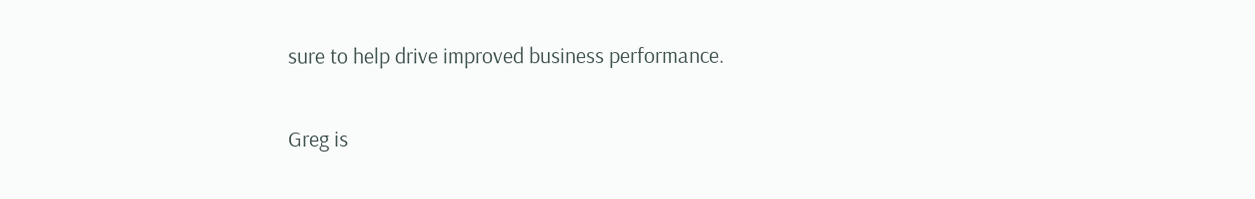sure to help drive improved business performance.

Greg is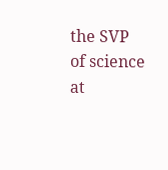the SVP of science at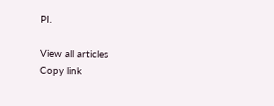PI.

View all articles
Copy link